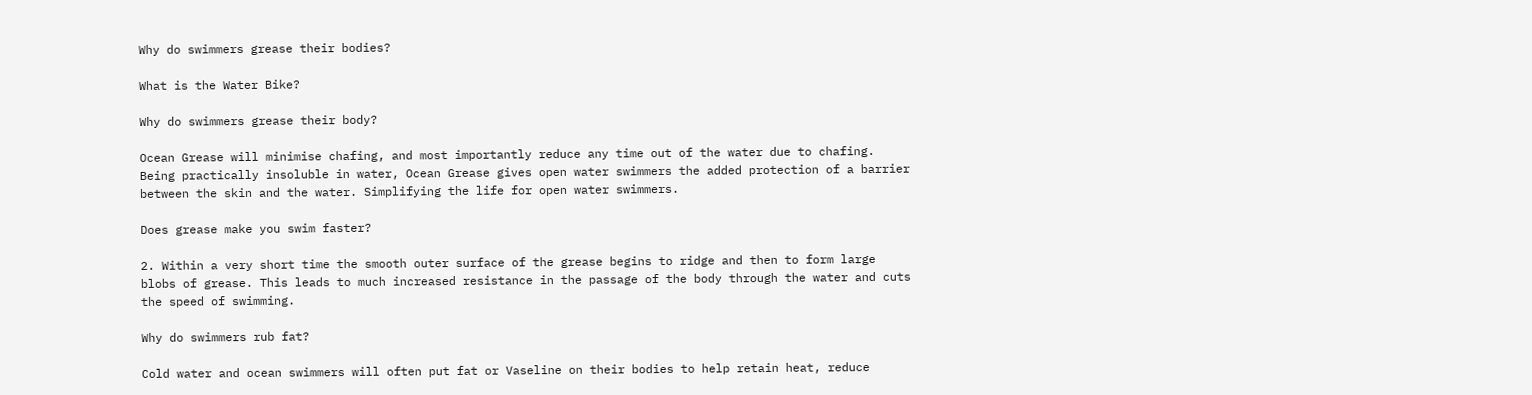Why do swimmers grease their bodies?

What is the Water Bike?

Why do swimmers grease their body?

Ocean Grease will minimise chafing, and most importantly reduce any time out of the water due to chafing. Being practically insoluble in water, Ocean Grease gives open water swimmers the added protection of a barrier between the skin and the water. Simplifying the life for open water swimmers.

Does grease make you swim faster?

2. Within a very short time the smooth outer surface of the grease begins to ridge and then to form large blobs of grease. This leads to much increased resistance in the passage of the body through the water and cuts the speed of swimming.

Why do swimmers rub fat?

Cold water and ocean swimmers will often put fat or Vaseline on their bodies to help retain heat, reduce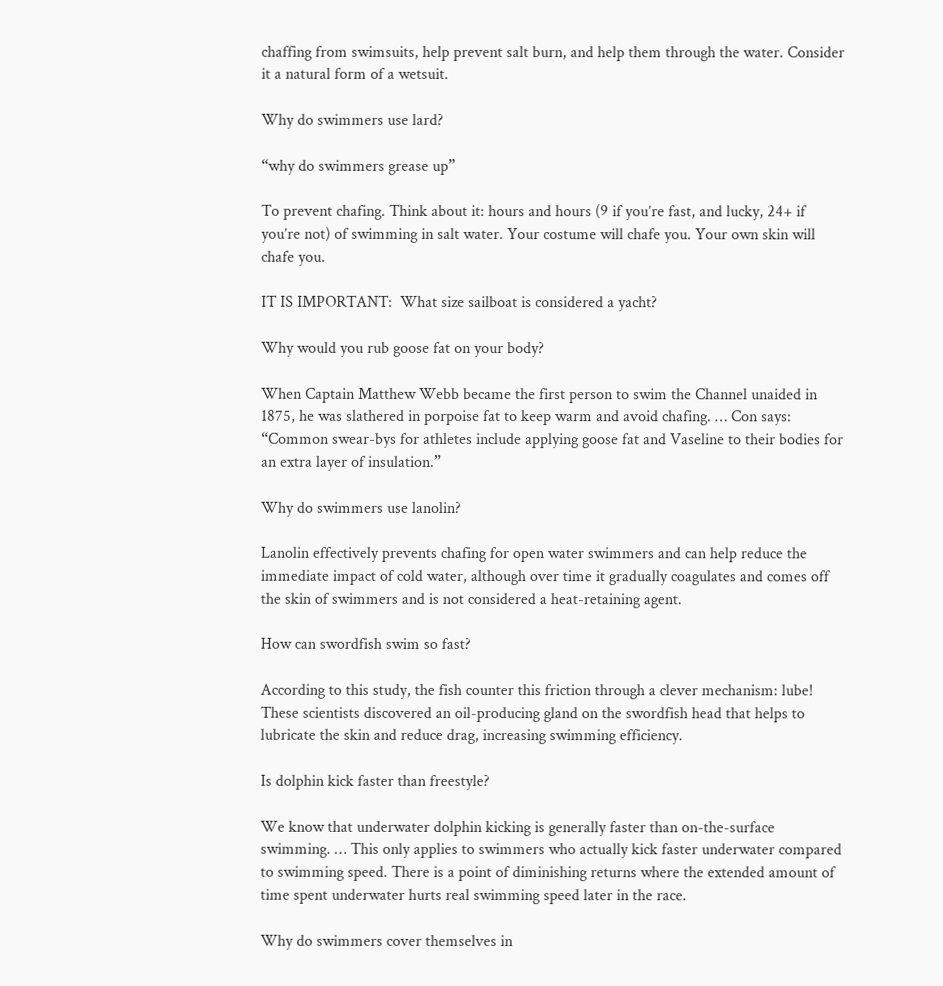chaffing from swimsuits, help prevent salt burn, and help them through the water. Consider it a natural form of a wetsuit.

Why do swimmers use lard?

“why do swimmers grease up”

To prevent chafing. Think about it: hours and hours (9 if you’re fast, and lucky, 24+ if you’re not) of swimming in salt water. Your costume will chafe you. Your own skin will chafe you.

IT IS IMPORTANT:  What size sailboat is considered a yacht?

Why would you rub goose fat on your body?

When Captain Matthew Webb became the first person to swim the Channel unaided in 1875, he was slathered in porpoise fat to keep warm and avoid chafing. … Con says: “Common swear-bys for athletes include applying goose fat and Vaseline to their bodies for an extra layer of insulation.”

Why do swimmers use lanolin?

Lanolin effectively prevents chafing for open water swimmers and can help reduce the immediate impact of cold water, although over time it gradually coagulates and comes off the skin of swimmers and is not considered a heat-retaining agent.

How can swordfish swim so fast?

According to this study, the fish counter this friction through a clever mechanism: lube! These scientists discovered an oil-producing gland on the swordfish head that helps to lubricate the skin and reduce drag, increasing swimming efficiency.

Is dolphin kick faster than freestyle?

We know that underwater dolphin kicking is generally faster than on-the-surface swimming. … This only applies to swimmers who actually kick faster underwater compared to swimming speed. There is a point of diminishing returns where the extended amount of time spent underwater hurts real swimming speed later in the race.

Why do swimmers cover themselves in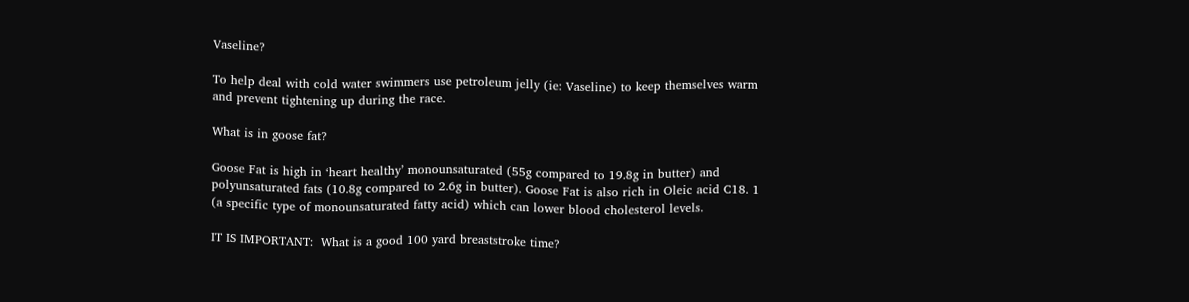Vaseline?

To help deal with cold water swimmers use petroleum jelly (ie: Vaseline) to keep themselves warm and prevent tightening up during the race.

What is in goose fat?

Goose Fat is high in ‘heart healthy’ monounsaturated (55g compared to 19.8g in butter) and polyunsaturated fats (10.8g compared to 2.6g in butter). Goose Fat is also rich in Oleic acid C18. 1 (a specific type of monounsaturated fatty acid) which can lower blood cholesterol levels.

IT IS IMPORTANT:  What is a good 100 yard breaststroke time?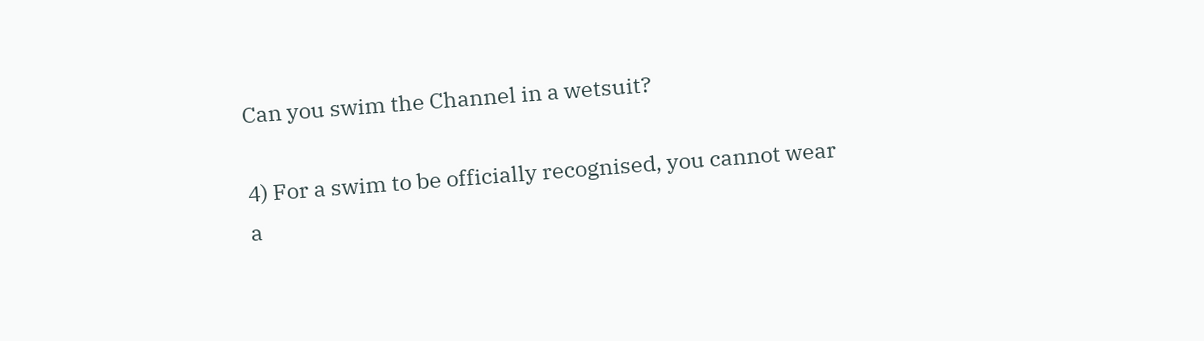Can you swim the Channel in a wetsuit?

4) For a swim to be officially recognised, you cannot wear a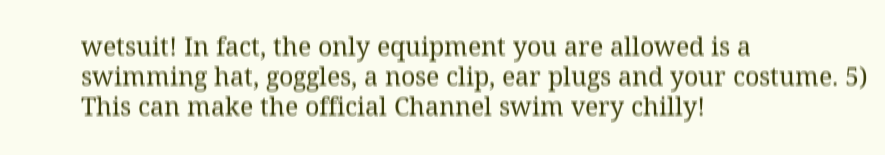wetsuit! In fact, the only equipment you are allowed is a swimming hat, goggles, a nose clip, ear plugs and your costume. 5) This can make the official Channel swim very chilly!